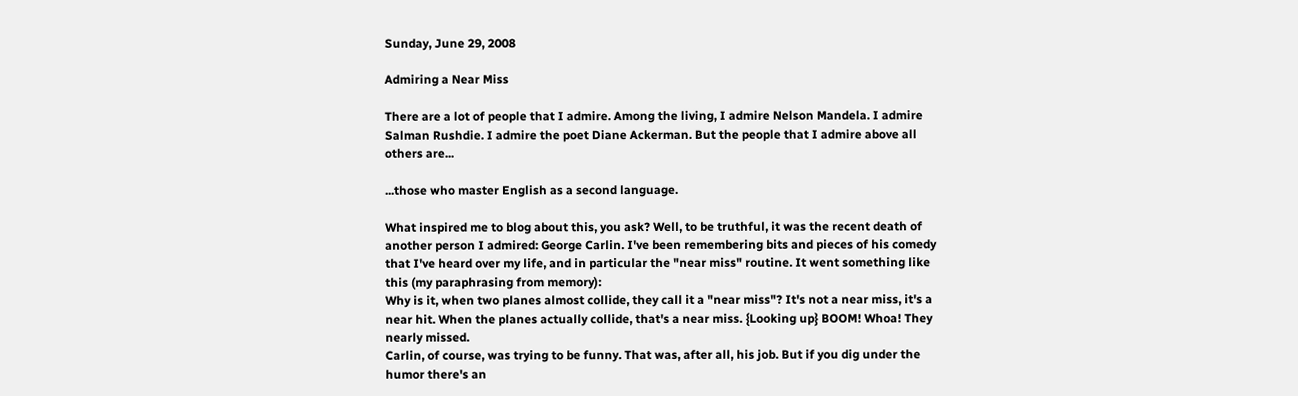Sunday, June 29, 2008

Admiring a Near Miss

There are a lot of people that I admire. Among the living, I admire Nelson Mandela. I admire Salman Rushdie. I admire the poet Diane Ackerman. But the people that I admire above all others are...

...those who master English as a second language.

What inspired me to blog about this, you ask? Well, to be truthful, it was the recent death of another person I admired: George Carlin. I've been remembering bits and pieces of his comedy that I've heard over my life, and in particular the "near miss" routine. It went something like this (my paraphrasing from memory):
Why is it, when two planes almost collide, they call it a "near miss"? It's not a near miss, it's a near hit. When the planes actually collide, that's a near miss. {Looking up} BOOM! Whoa! They nearly missed.
Carlin, of course, was trying to be funny. That was, after all, his job. But if you dig under the humor there's an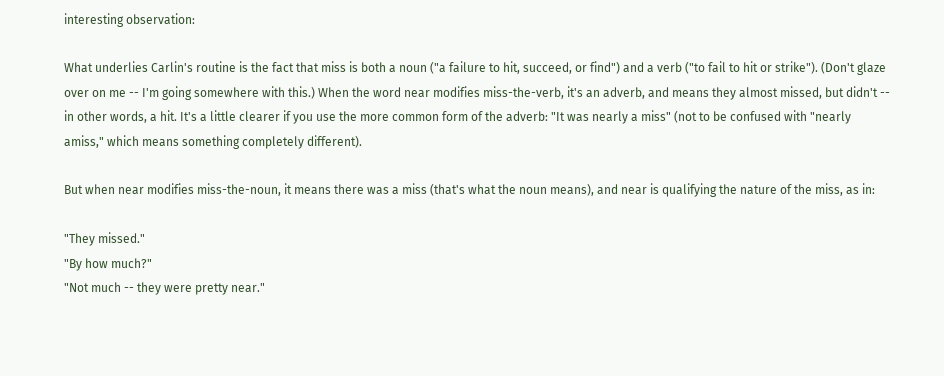interesting observation:

What underlies Carlin's routine is the fact that miss is both a noun ("a failure to hit, succeed, or find") and a verb ("to fail to hit or strike"). (Don't glaze over on me -- I'm going somewhere with this.) When the word near modifies miss-the-verb, it's an adverb, and means they almost missed, but didn't -- in other words, a hit. It's a little clearer if you use the more common form of the adverb: "It was nearly a miss" (not to be confused with "nearly amiss," which means something completely different).

But when near modifies miss-the-noun, it means there was a miss (that's what the noun means), and near is qualifying the nature of the miss, as in:

"They missed."
"By how much?"
"Not much -- they were pretty near."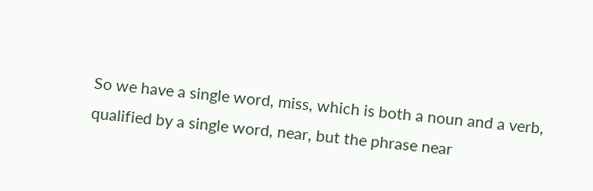So we have a single word, miss, which is both a noun and a verb, qualified by a single word, near, but the phrase near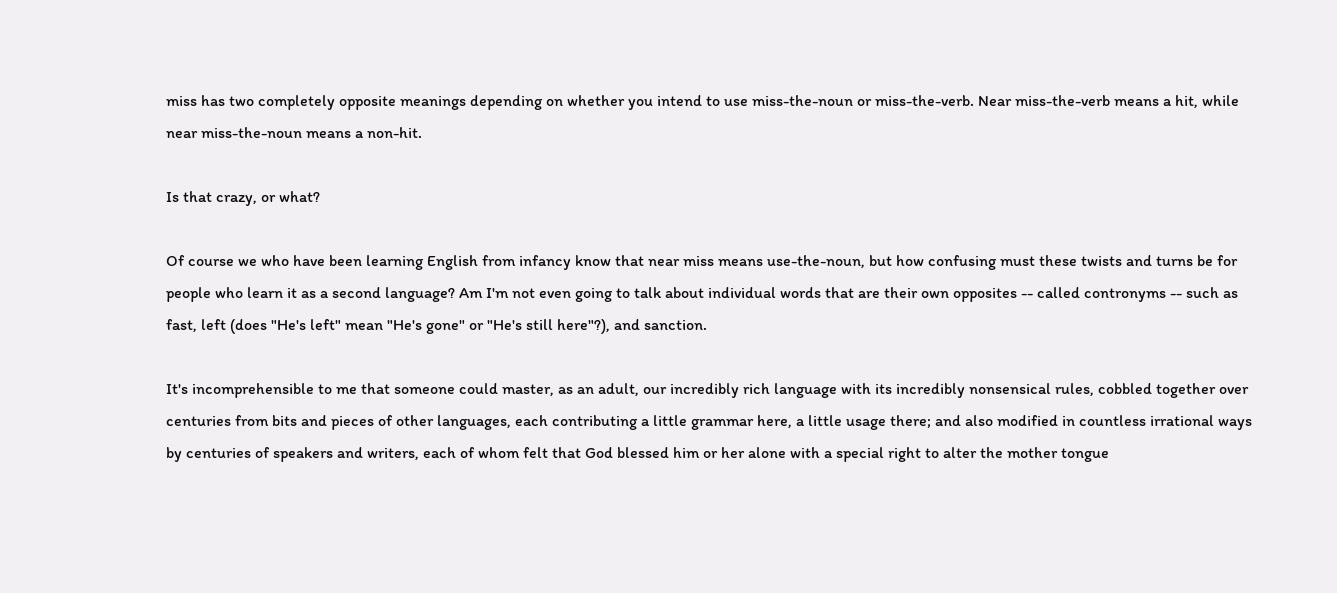miss has two completely opposite meanings depending on whether you intend to use miss-the-noun or miss-the-verb. Near miss-the-verb means a hit, while near miss-the-noun means a non-hit.

Is that crazy, or what?

Of course we who have been learning English from infancy know that near miss means use-the-noun, but how confusing must these twists and turns be for people who learn it as a second language? Am I'm not even going to talk about individual words that are their own opposites -- called contronyms -- such as fast, left (does "He's left" mean "He's gone" or "He's still here"?), and sanction.

It's incomprehensible to me that someone could master, as an adult, our incredibly rich language with its incredibly nonsensical rules, cobbled together over centuries from bits and pieces of other languages, each contributing a little grammar here, a little usage there; and also modified in countless irrational ways by centuries of speakers and writers, each of whom felt that God blessed him or her alone with a special right to alter the mother tongue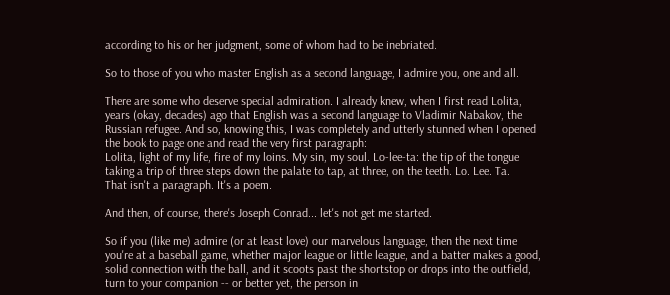according to his or her judgment, some of whom had to be inebriated.

So to those of you who master English as a second language, I admire you, one and all.

There are some who deserve special admiration. I already knew, when I first read Lolita, years (okay, decades) ago that English was a second language to Vladimir Nabakov, the Russian refugee. And so, knowing this, I was completely and utterly stunned when I opened the book to page one and read the very first paragraph:
Lolita, light of my life, fire of my loins. My sin, my soul. Lo-lee-ta: the tip of the tongue taking a trip of three steps down the palate to tap, at three, on the teeth. Lo. Lee. Ta.
That isn't a paragraph. It's a poem.

And then, of course, there's Joseph Conrad... let's not get me started.

So if you (like me) admire (or at least love) our marvelous language, then the next time you're at a baseball game, whether major league or little league, and a batter makes a good, solid connection with the ball, and it scoots past the shortstop or drops into the outfield, turn to your companion -- or better yet, the person in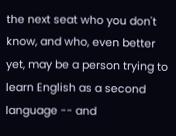the next seat who you don't know, and who, even better yet, may be a person trying to learn English as a second language -- and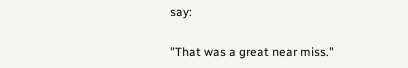say:

"That was a great near miss."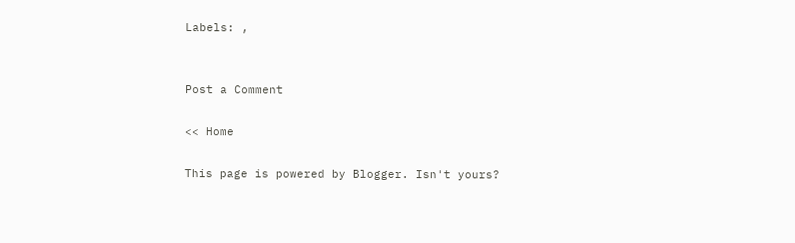Labels: ,


Post a Comment

<< Home

This page is powered by Blogger. Isn't yours?